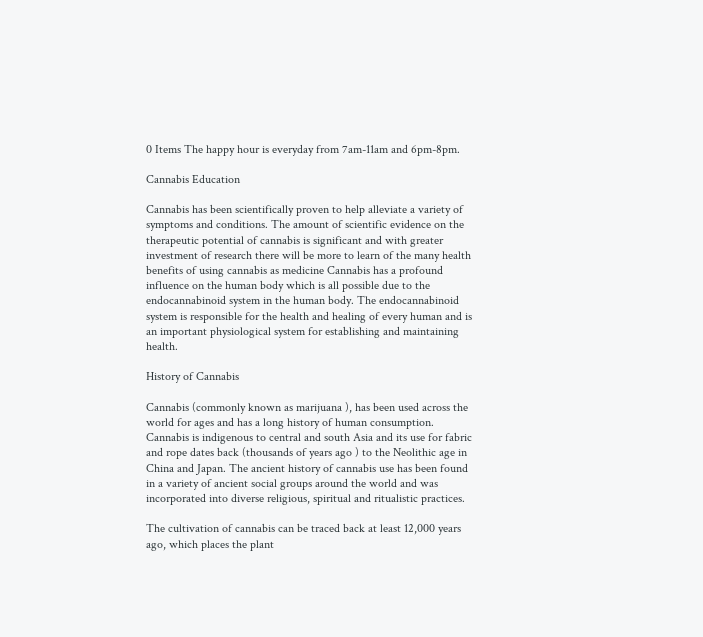0 Items The happy hour is everyday from 7am-11am and 6pm-8pm.

Cannabis Education

Cannabis has been scientifically proven to help alleviate a variety of symptoms and conditions. The amount of scientific evidence on the therapeutic potential of cannabis is significant and with greater investment of research there will be more to learn of the many health benefits of using cannabis as medicine Cannabis has a profound influence on the human body which is all possible due to the endocannabinoid system in the human body. The endocannabinoid system is responsible for the health and healing of every human and is an important physiological system for establishing and maintaining health.

History of Cannabis

Cannabis (commonly known as marijuana ), has been used across the world for ages and has a long history of human consumption. Cannabis is indigenous to central and south Asia and its use for fabric and rope dates back (thousands of years ago ) to the Neolithic age in China and Japan. The ancient history of cannabis use has been found in a variety of ancient social groups around the world and was incorporated into diverse religious, spiritual and ritualistic practices.

The cultivation of cannabis can be traced back at least 12,000 years ago, which places the plant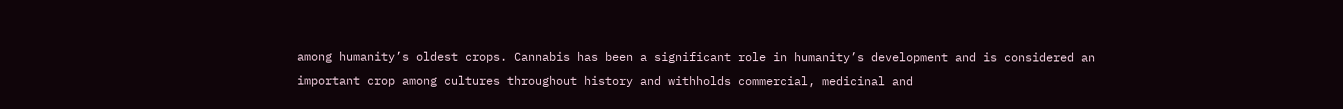among humanity’s oldest crops. Cannabis has been a significant role in humanity’s development and is considered an important crop among cultures throughout history and withholds commercial, medicinal and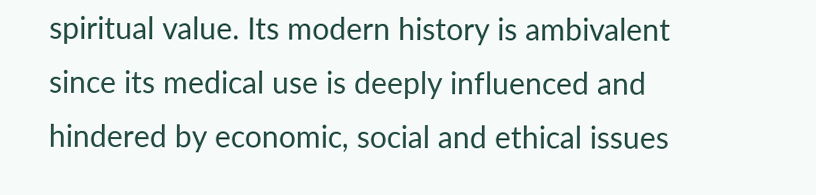spiritual value. Its modern history is ambivalent since its medical use is deeply influenced and hindered by economic, social and ethical issues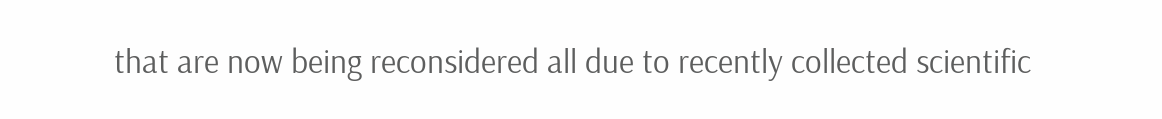that are now being reconsidered all due to recently collected scientific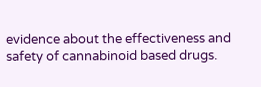evidence about the effectiveness and safety of cannabinoid based drugs.